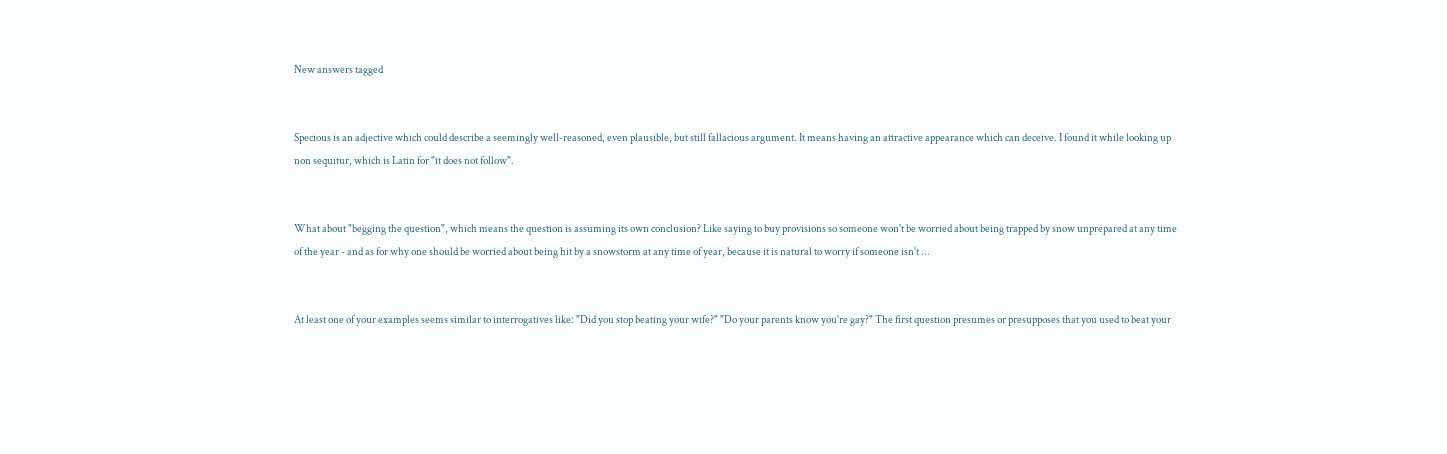New answers tagged


Specious is an adjective which could describe a seemingly well-reasoned, even plausible, but still fallacious argument. It means having an attractive appearance which can deceive. I found it while looking up non sequitur, which is Latin for "it does not follow".


What about "begging the question", which means the question is assuming its own conclusion? Like saying to buy provisions so someone won't be worried about being trapped by snow unprepared at any time of the year - and as for why one should be worried about being hit by a snowstorm at any time of year, because it is natural to worry if someone isn't ...


At least one of your examples seems similar to interrogatives like: "Did you stop beating your wife?" "Do your parents know you're gay?" The first question presumes or presupposes that you used to beat your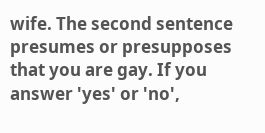wife. The second sentence presumes or presupposes that you are gay. If you answer 'yes' or 'no',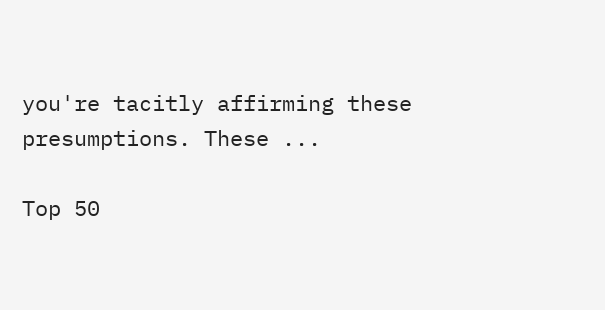you're tacitly affirming these presumptions. These ...

Top 50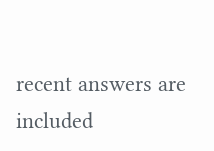recent answers are included